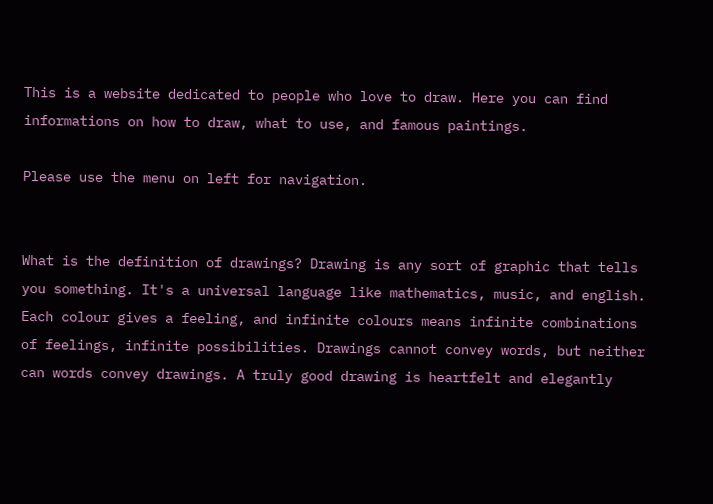This is a website dedicated to people who love to draw. Here you can find informations on how to draw, what to use, and famous paintings.

Please use the menu on left for navigation.


What is the definition of drawings? Drawing is any sort of graphic that tells you something. It's a universal language like mathematics, music, and english. Each colour gives a feeling, and infinite colours means infinite combinations of feelings, infinite possibilities. Drawings cannot convey words, but neither can words convey drawings. A truly good drawing is heartfelt and elegantly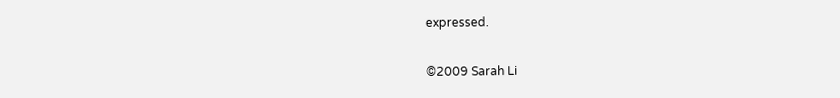expressed.

©2009 Sarah Li